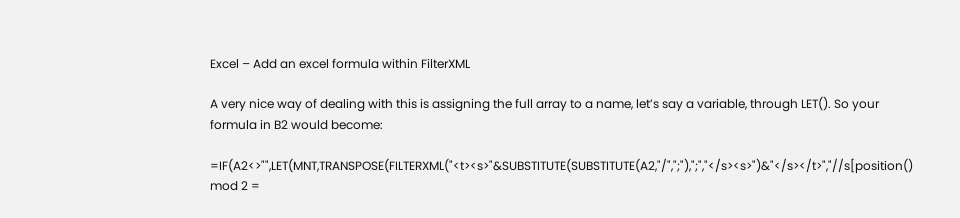Excel – Add an excel formula within FilterXML

A very nice way of dealing with this is assigning the full array to a name, let’s say a variable, through LET(). So your formula in B2 would become:

=IF(A2<>"",LET(MNT,TRANSPOSE(FILTERXML("<t><s>"&SUBSTITUTE(SUBSTITUTE(A2,"/",";"),";","</s><s>")&"</s></t>","//s[position() mod 2 =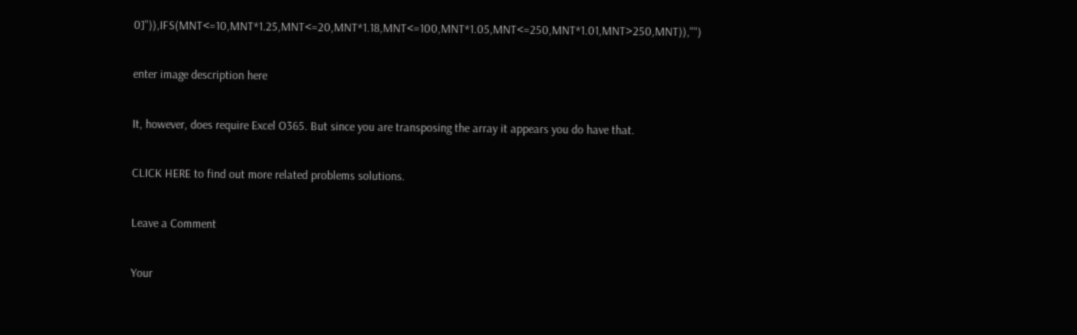0]")),IFS(MNT<=10,MNT*1.25,MNT<=20,MNT*1.18,MNT<=100,MNT*1.05,MNT<=250,MNT*1.01,MNT>250,MNT)),"")

enter image description here

It, however, does require Excel O365. But since you are transposing the array it appears you do have that.

CLICK HERE to find out more related problems solutions.

Leave a Comment

Your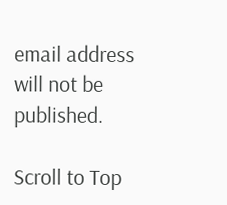email address will not be published.

Scroll to Top